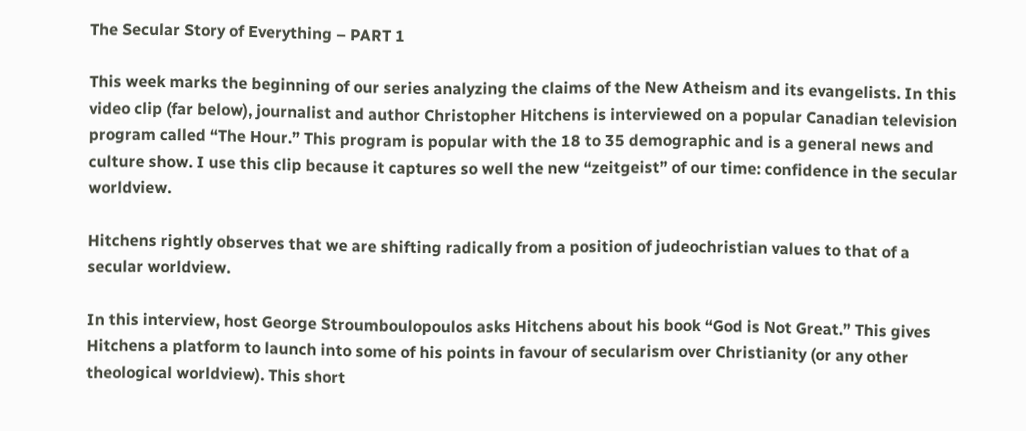The Secular Story of Everything – PART 1

This week marks the beginning of our series analyzing the claims of the New Atheism and its evangelists. In this video clip (far below), journalist and author Christopher Hitchens is interviewed on a popular Canadian television program called “The Hour.” This program is popular with the 18 to 35 demographic and is a general news and culture show. I use this clip because it captures so well the new “zeitgeist” of our time: confidence in the secular worldview.

Hitchens rightly observes that we are shifting radically from a position of judeochristian values to that of a secular worldview.

In this interview, host George Stroumboulopoulos asks Hitchens about his book “God is Not Great.” This gives Hitchens a platform to launch into some of his points in favour of secularism over Christianity (or any other theological worldview). This short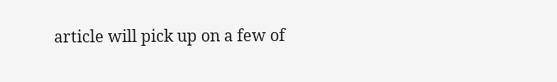article will pick up on a few of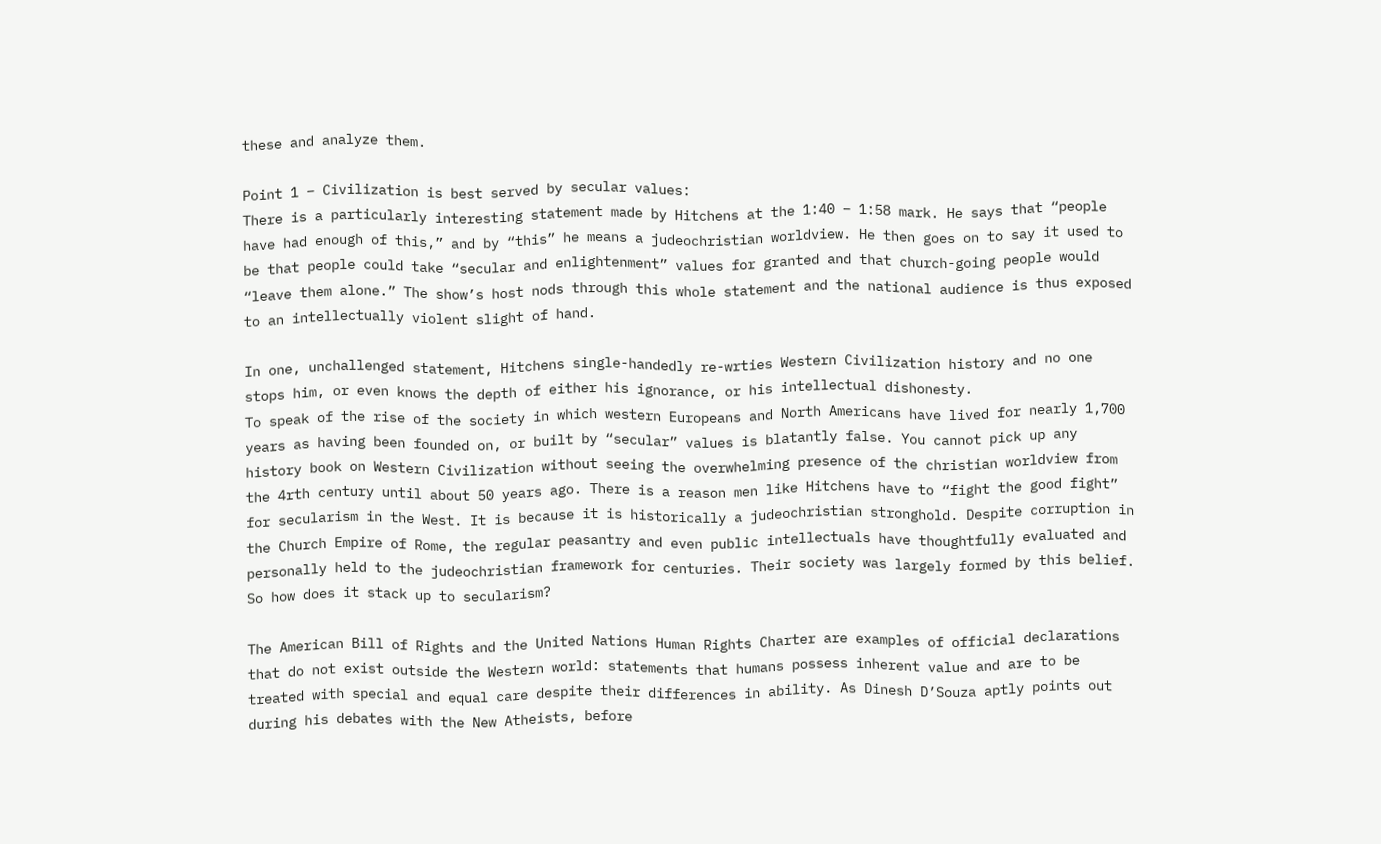these and analyze them.

Point 1 – Civilization is best served by secular values:
There is a particularly interesting statement made by Hitchens at the 1:40 – 1:58 mark. He says that “people have had enough of this,” and by “this” he means a judeochristian worldview. He then goes on to say it used to be that people could take “secular and enlightenment” values for granted and that church-going people would “leave them alone.” The show’s host nods through this whole statement and the national audience is thus exposed to an intellectually violent slight of hand.

In one, unchallenged statement, Hitchens single-handedly re-wrties Western Civilization history and no one stops him, or even knows the depth of either his ignorance, or his intellectual dishonesty.
To speak of the rise of the society in which western Europeans and North Americans have lived for nearly 1,700 years as having been founded on, or built by “secular” values is blatantly false. You cannot pick up any history book on Western Civilization without seeing the overwhelming presence of the christian worldview from the 4rth century until about 50 years ago. There is a reason men like Hitchens have to “fight the good fight” for secularism in the West. It is because it is historically a judeochristian stronghold. Despite corruption in the Church Empire of Rome, the regular peasantry and even public intellectuals have thoughtfully evaluated and personally held to the judeochristian framework for centuries. Their society was largely formed by this belief. So how does it stack up to secularism?

The American Bill of Rights and the United Nations Human Rights Charter are examples of official declarations that do not exist outside the Western world: statements that humans possess inherent value and are to be treated with special and equal care despite their differences in ability. As Dinesh D’Souza aptly points out during his debates with the New Atheists, before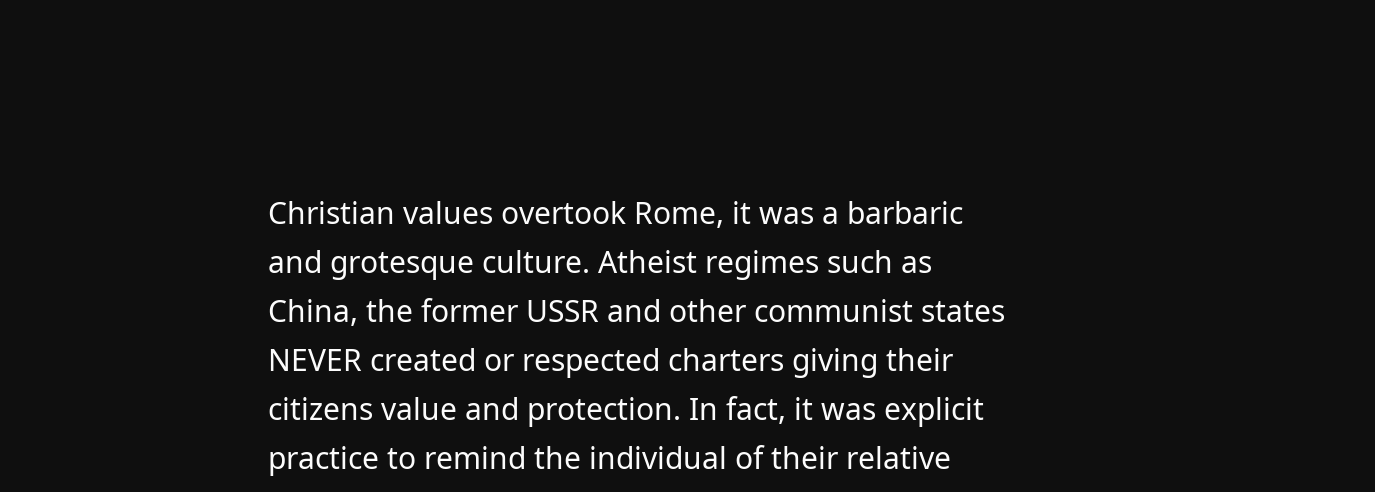Christian values overtook Rome, it was a barbaric and grotesque culture. Atheist regimes such as China, the former USSR and other communist states NEVER created or respected charters giving their citizens value and protection. In fact, it was explicit practice to remind the individual of their relative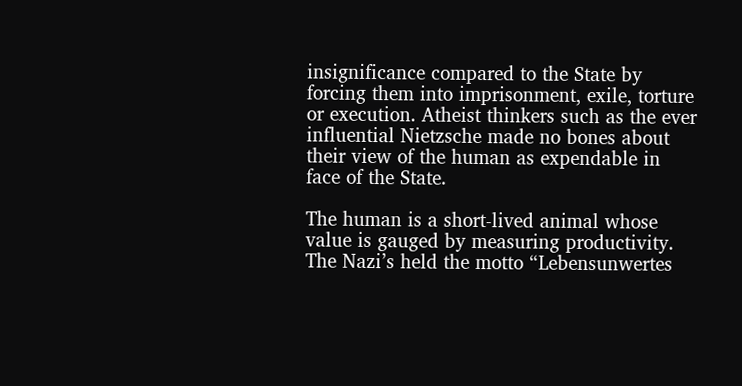insignificance compared to the State by forcing them into imprisonment, exile, torture or execution. Atheist thinkers such as the ever influential Nietzsche made no bones about their view of the human as expendable in face of the State.

The human is a short-lived animal whose value is gauged by measuring productivity. The Nazi’s held the motto “Lebensunwertes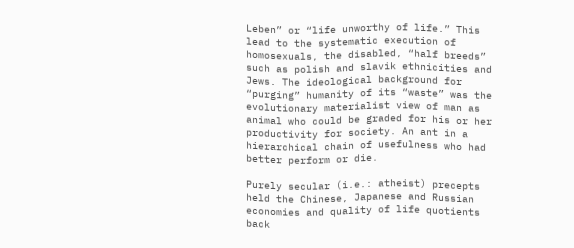Leben” or “life unworthy of life.” This lead to the systematic execution of homosexuals, the disabled, “half breeds” such as polish and slavik ethnicities and Jews. The ideological background for “purging” humanity of its “waste” was the evolutionary materialist view of man as animal who could be graded for his or her productivity for society. An ant in a hierarchical chain of usefulness who had better perform or die.

Purely secular (i.e.: atheist) precepts held the Chinese, Japanese and Russian economies and quality of life quotients back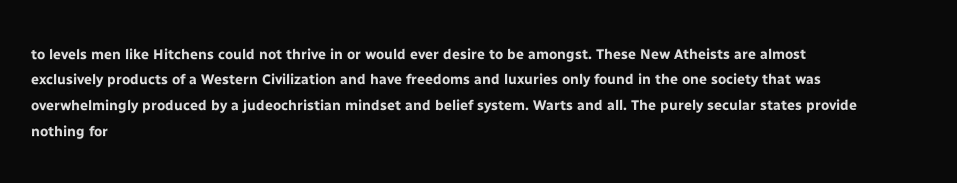to levels men like Hitchens could not thrive in or would ever desire to be amongst. These New Atheists are almost exclusively products of a Western Civilization and have freedoms and luxuries only found in the one society that was overwhelmingly produced by a judeochristian mindset and belief system. Warts and all. The purely secular states provide nothing for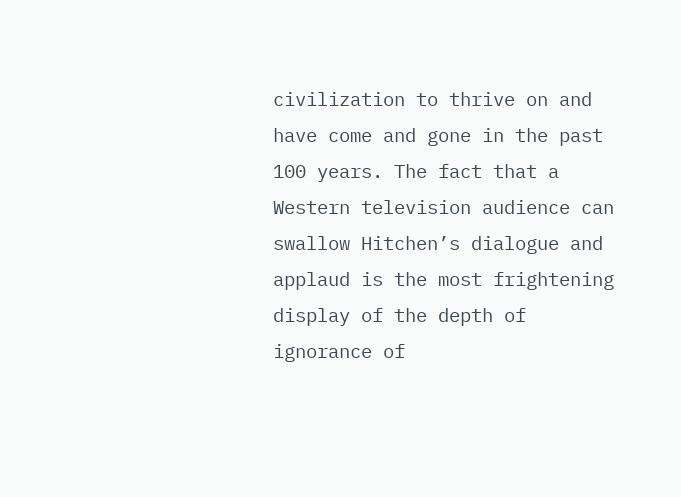civilization to thrive on and have come and gone in the past 100 years. The fact that a Western television audience can swallow Hitchen’s dialogue and applaud is the most frightening display of the depth of ignorance of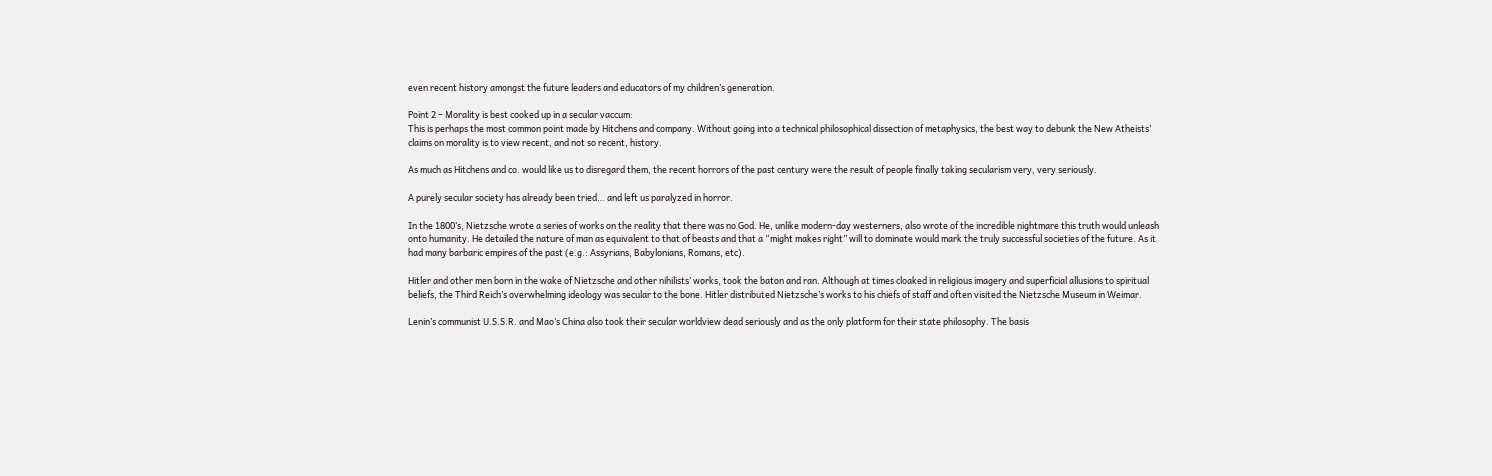even recent history amongst the future leaders and educators of my children’s generation.

Point 2 – Morality is best cooked up in a secular vaccum:
This is perhaps the most common point made by Hitchens and company. Without going into a technical philosophical dissection of metaphysics, the best way to debunk the New Atheists’ claims on morality is to view recent, and not so recent, history.

As much as Hitchens and co. would like us to disregard them, the recent horrors of the past century were the result of people finally taking secularism very, very seriously.

A purely secular society has already been tried… and left us paralyzed in horror.

In the 1800’s, Nietzsche wrote a series of works on the reality that there was no God. He, unlike modern-day westerners, also wrote of the incredible nightmare this truth would unleash onto humanity. He detailed the nature of man as equivalent to that of beasts and that a “might makes right” will to dominate would mark the truly successful societies of the future. As it had many barbaric empires of the past (e.g.: Assyrians, Babylonians, Romans, etc).

Hitler and other men born in the wake of Nietzsche and other nihilists’ works, took the baton and ran. Although at times cloaked in religious imagery and superficial allusions to spiritual beliefs, the Third Reich’s overwhelming ideology was secular to the bone. Hitler distributed Nietzsche’s works to his chiefs of staff and often visited the Nietzsche Museum in Weimar.

Lenin’s communist U.S.S.R. and Mao’s China also took their secular worldview dead seriously and as the only platform for their state philosophy. The basis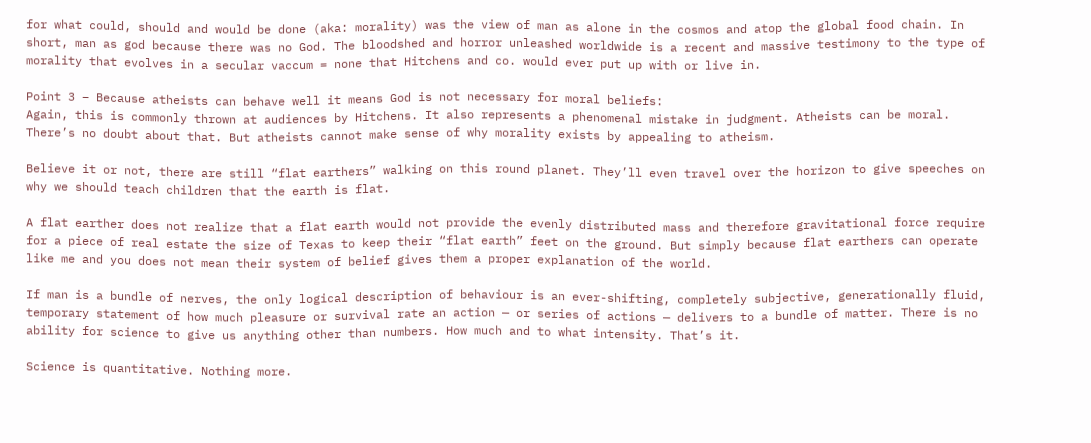for what could, should and would be done (aka: morality) was the view of man as alone in the cosmos and atop the global food chain. In short, man as god because there was no God. The bloodshed and horror unleashed worldwide is a recent and massive testimony to the type of morality that evolves in a secular vaccum = none that Hitchens and co. would ever put up with or live in.

Point 3 – Because atheists can behave well it means God is not necessary for moral beliefs:
Again, this is commonly thrown at audiences by Hitchens. It also represents a phenomenal mistake in judgment. Atheists can be moral. There’s no doubt about that. But atheists cannot make sense of why morality exists by appealing to atheism.

Believe it or not, there are still “flat earthers” walking on this round planet. They’ll even travel over the horizon to give speeches on why we should teach children that the earth is flat.

A flat earther does not realize that a flat earth would not provide the evenly distributed mass and therefore gravitational force require for a piece of real estate the size of Texas to keep their “flat earth” feet on the ground. But simply because flat earthers can operate like me and you does not mean their system of belief gives them a proper explanation of the world.

If man is a bundle of nerves, the only logical description of behaviour is an ever-shifting, completely subjective, generationally fluid, temporary statement of how much pleasure or survival rate an action — or series of actions — delivers to a bundle of matter. There is no ability for science to give us anything other than numbers. How much and to what intensity. That’s it.

Science is quantitative. Nothing more.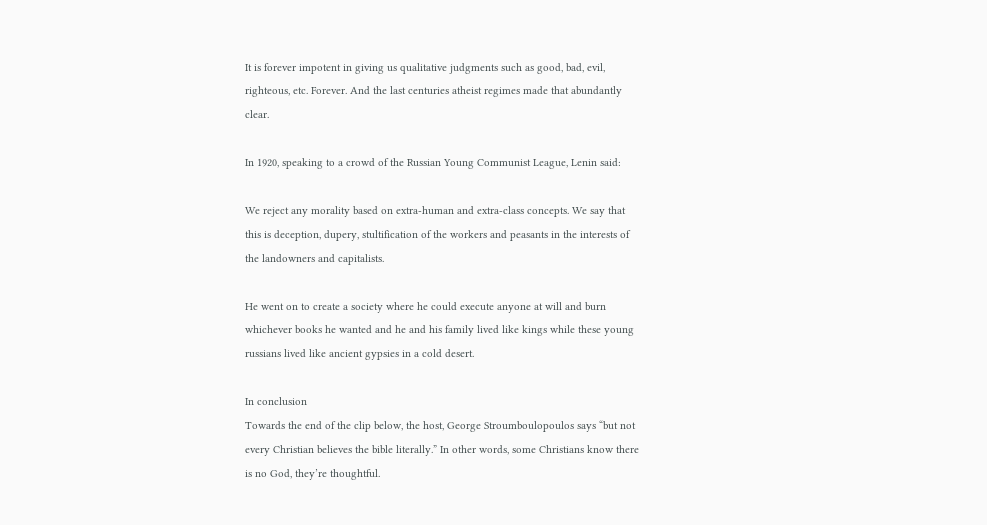It is forever impotent in giving us qualitative judgments such as good, bad, evil, righteous, etc. Forever. And the last centuries atheist regimes made that abundantly clear.

In 1920, speaking to a crowd of the Russian Young Communist League, Lenin said:

We reject any morality based on extra-human and extra-class concepts. We say that this is deception, dupery, stultification of the workers and peasants in the interests of the landowners and capitalists.

He went on to create a society where he could execute anyone at will and burn whichever books he wanted and he and his family lived like kings while these young russians lived like ancient gypsies in a cold desert.

In conclusion
Towards the end of the clip below, the host, George Stroumboulopoulos says “but not every Christian believes the bible literally.” In other words, some Christians know there is no God, they’re thoughtful.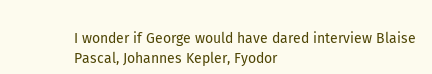I wonder if George would have dared interview Blaise Pascal, Johannes Kepler, Fyodor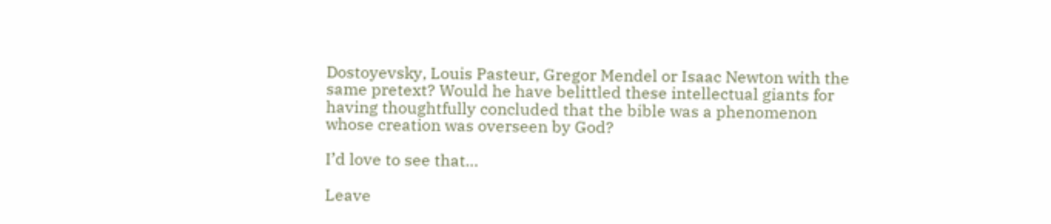Dostoyevsky, Louis Pasteur, Gregor Mendel or Isaac Newton with the same pretext? Would he have belittled these intellectual giants for having thoughtfully concluded that the bible was a phenomenon whose creation was overseen by God?

I’d love to see that…

Leave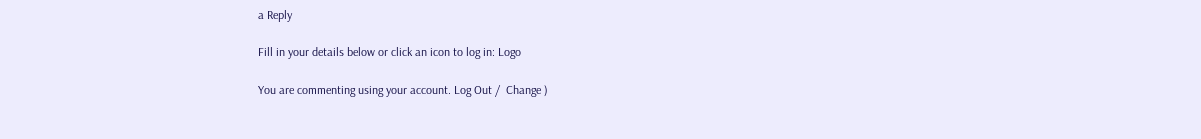a Reply

Fill in your details below or click an icon to log in: Logo

You are commenting using your account. Log Out /  Change )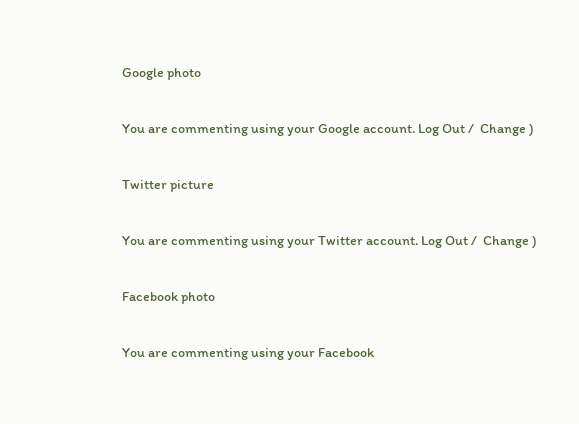Google photo

You are commenting using your Google account. Log Out /  Change )

Twitter picture

You are commenting using your Twitter account. Log Out /  Change )

Facebook photo

You are commenting using your Facebook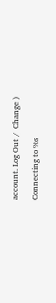account. Log Out /  Change )

Connecting to %s